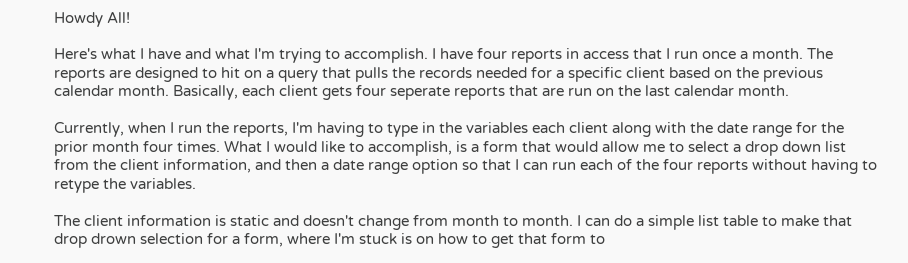Howdy All!

Here's what I have and what I'm trying to accomplish. I have four reports in access that I run once a month. The reports are designed to hit on a query that pulls the records needed for a specific client based on the previous calendar month. Basically, each client gets four seperate reports that are run on the last calendar month.

Currently, when I run the reports, I'm having to type in the variables each client along with the date range for the prior month four times. What I would like to accomplish, is a form that would allow me to select a drop down list from the client information, and then a date range option so that I can run each of the four reports without having to retype the variables.

The client information is static and doesn't change from month to month. I can do a simple list table to make that drop drown selection for a form, where I'm stuck is on how to get that form to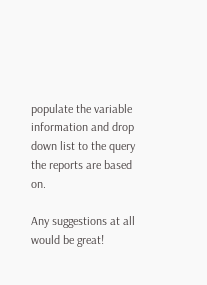populate the variable information and drop down list to the query the reports are based on.

Any suggestions at all would be great!